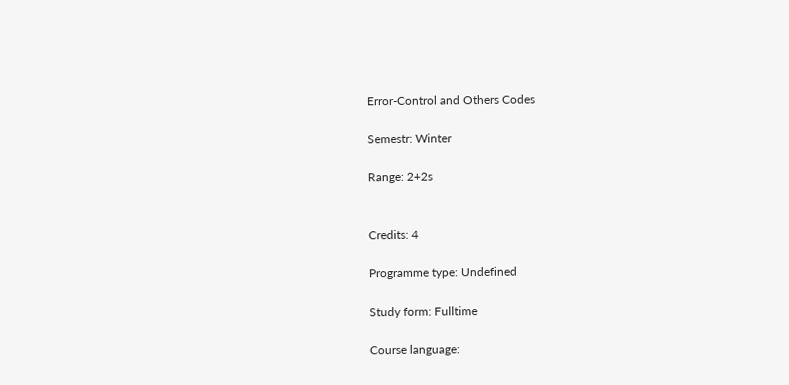Error-Control and Others Codes

Semestr: Winter

Range: 2+2s


Credits: 4

Programme type: Undefined

Study form: Fulltime

Course language: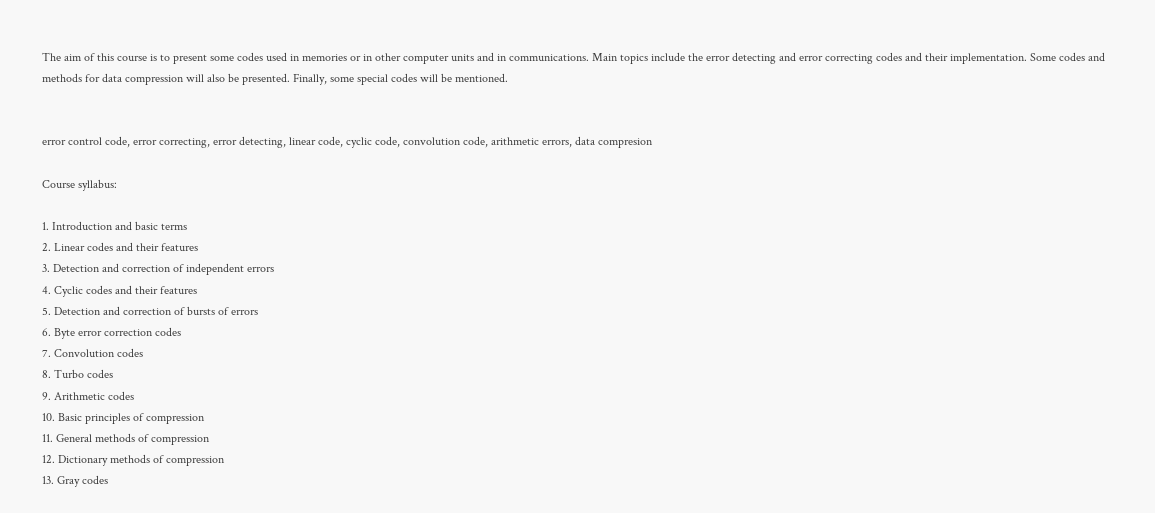The aim of this course is to present some codes used in memories or in other computer units and in communications. Main topics include the error detecting and error correcting codes and their implementation. Some codes and methods for data compression will also be presented. Finally, some special codes will be mentioned.


error control code, error correcting, error detecting, linear code, cyclic code, convolution code, arithmetic errors, data compresion

Course syllabus:

1. Introduction and basic terms
2. Linear codes and their features
3. Detection and correction of independent errors
4. Cyclic codes and their features
5. Detection and correction of bursts of errors
6. Byte error correction codes
7. Convolution codes
8. Turbo codes
9. Arithmetic codes
10. Basic principles of compression
11. General methods of compression
12. Dictionary methods of compression
13. Gray codes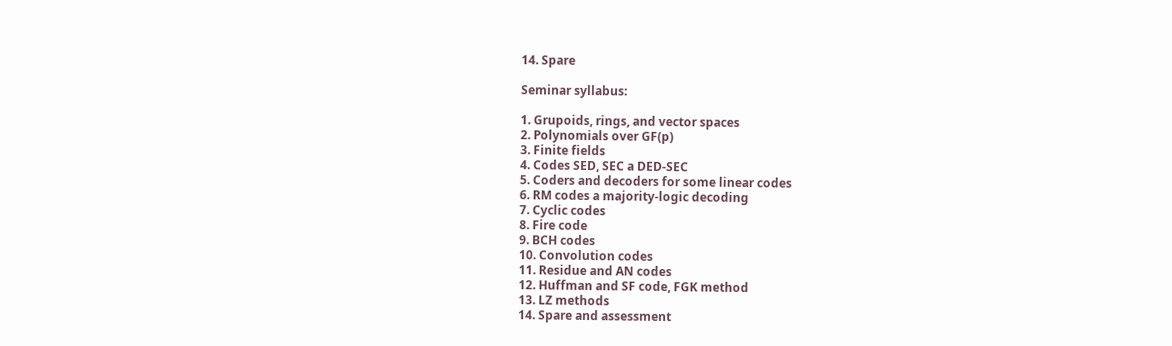14. Spare

Seminar syllabus:

1. Grupoids, rings, and vector spaces
2. Polynomials over GF(p)
3. Finite fields
4. Codes SED, SEC a DED-SEC
5. Coders and decoders for some linear codes
6. RM codes a majority-logic decoding
7. Cyclic codes
8. Fire code
9. BCH codes
10. Convolution codes
11. Residue and AN codes
12. Huffman and SF code, FGK method
13. LZ methods
14. Spare and assessment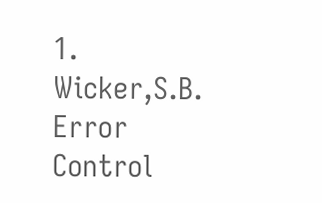1. Wicker,S.B. Error Control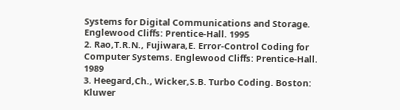Systems for Digital Communications and Storage. Englewood Cliffs: Prentice-Hall. 1995
2. Rao,T.R.N., Fujiwara,E. Error-Control Coding for Computer Systems. Englewood Cliffs: Prentice-Hall. 1989
3. Heegard,Ch., Wicker,S.B. Turbo Coding. Boston: Kluwer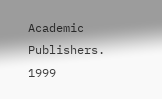Academic Publishers. 1999